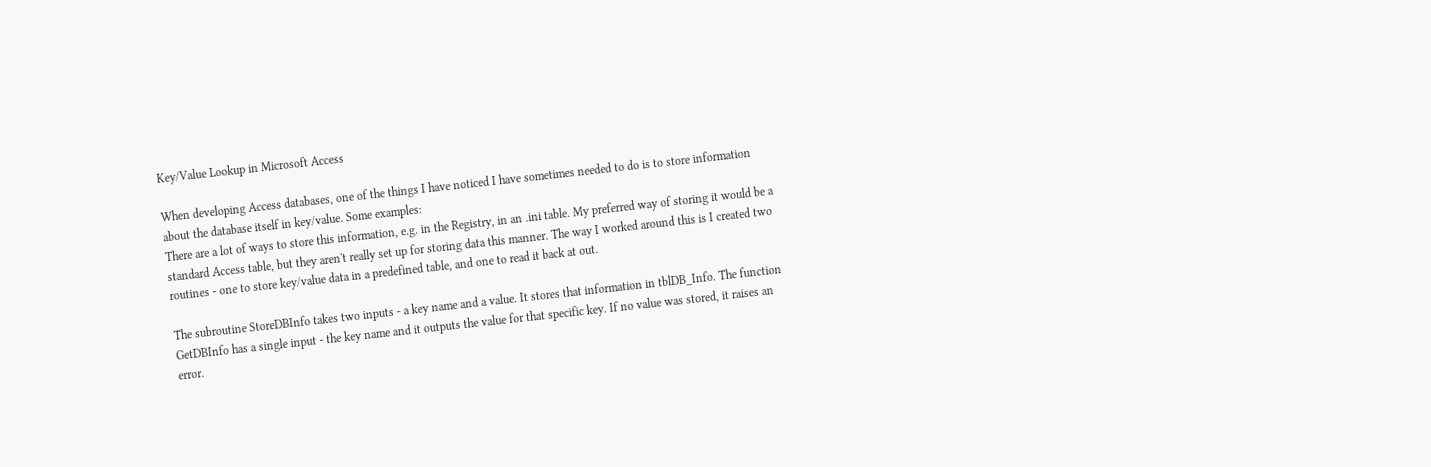Key/Value Lookup in Microsoft Access

When developing Access databases, one of the things I have noticed I have sometimes needed to do is to store information about the database itself in key/value. Some examples:
There are a lot of ways to store this information, e.g. in the Registry, in an .ini table. My preferred way of storing it would be a standard Access table, but they aren't really set up for storing data this manner. The way I worked around this is I created two routines - one to store key/value data in a predefined table, and one to read it back at out.

The subroutine StoreDBInfo takes two inputs - a key name and a value. It stores that information in tblDB_Info. The function GetDBInfo has a single input - the key name and it outputs the value for that specific key. If no value was stored, it raises an error.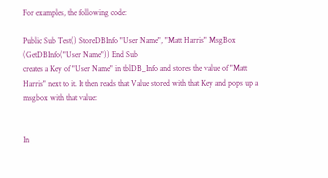For examples, the following code:

Public Sub Test() StoreDBInfo "User Name", "Matt Harris" MsgBox (GetDBInfo("User Name")) End Sub
creates a Key of "User Name" in tblDB_Info and stores the value of "Matt Harris" next to it. It then reads that Value stored with that Key and pops up a msgbox with that value:


In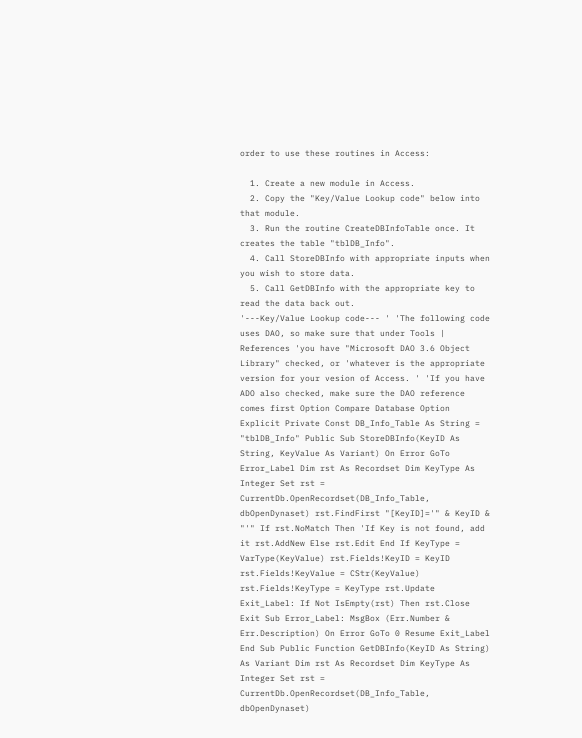order to use these routines in Access:

  1. Create a new module in Access.
  2. Copy the "Key/Value Lookup code" below into that module.
  3. Run the routine CreateDBInfoTable once. It creates the table "tblDB_Info".
  4. Call StoreDBInfo with appropriate inputs when you wish to store data.
  5. Call GetDBInfo with the appropriate key to read the data back out.
'---Key/Value Lookup code--- ' 'The following code uses DAO, so make sure that under Tools | References 'you have "Microsoft DAO 3.6 Object Library" checked, or 'whatever is the appropriate version for your vesion of Access. ' 'If you have ADO also checked, make sure the DAO reference comes first Option Compare Database Option Explicit Private Const DB_Info_Table As String = "tblDB_Info" Public Sub StoreDBInfo(KeyID As String, KeyValue As Variant) On Error GoTo Error_Label Dim rst As Recordset Dim KeyType As Integer Set rst = CurrentDb.OpenRecordset(DB_Info_Table, dbOpenDynaset) rst.FindFirst "[KeyID]='" & KeyID & "'" If rst.NoMatch Then 'If Key is not found, add it rst.AddNew Else rst.Edit End If KeyType = VarType(KeyValue) rst.Fields!KeyID = KeyID rst.Fields!KeyValue = CStr(KeyValue) rst.Fields!KeyType = KeyType rst.Update Exit_Label: If Not IsEmpty(rst) Then rst.Close Exit Sub Error_Label: MsgBox (Err.Number & Err.Description) On Error GoTo 0 Resume Exit_Label End Sub Public Function GetDBInfo(KeyID As String) As Variant Dim rst As Recordset Dim KeyType As Integer Set rst = CurrentDb.OpenRecordset(DB_Info_Table, dbOpenDynaset)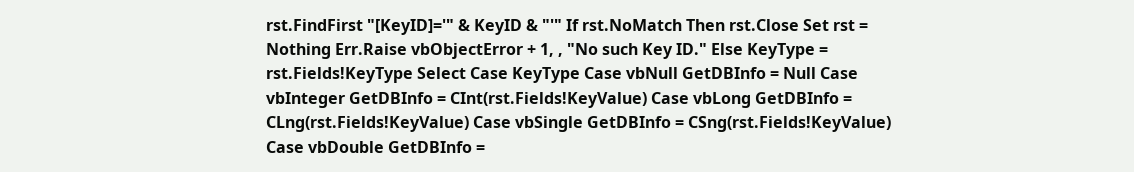rst.FindFirst "[KeyID]='" & KeyID & "'" If rst.NoMatch Then rst.Close Set rst = Nothing Err.Raise vbObjectError + 1, , "No such Key ID." Else KeyType = rst.Fields!KeyType Select Case KeyType Case vbNull GetDBInfo = Null Case vbInteger GetDBInfo = CInt(rst.Fields!KeyValue) Case vbLong GetDBInfo = CLng(rst.Fields!KeyValue) Case vbSingle GetDBInfo = CSng(rst.Fields!KeyValue) Case vbDouble GetDBInfo =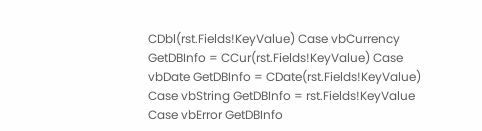CDbl(rst.Fields!KeyValue) Case vbCurrency GetDBInfo = CCur(rst.Fields!KeyValue) Case vbDate GetDBInfo = CDate(rst.Fields!KeyValue) Case vbString GetDBInfo = rst.Fields!KeyValue Case vbError GetDBInfo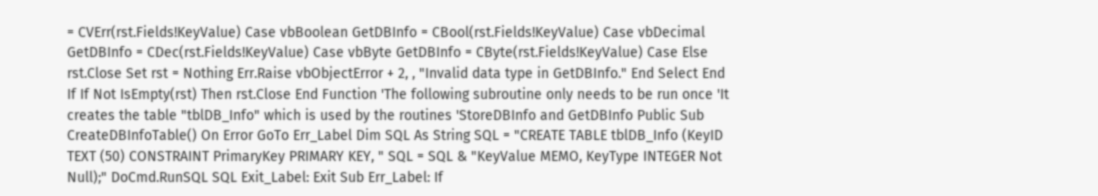= CVErr(rst.Fields!KeyValue) Case vbBoolean GetDBInfo = CBool(rst.Fields!KeyValue) Case vbDecimal GetDBInfo = CDec(rst.Fields!KeyValue) Case vbByte GetDBInfo = CByte(rst.Fields!KeyValue) Case Else rst.Close Set rst = Nothing Err.Raise vbObjectError + 2, , "Invalid data type in GetDBInfo." End Select End If If Not IsEmpty(rst) Then rst.Close End Function 'The following subroutine only needs to be run once 'It creates the table "tblDB_Info" which is used by the routines 'StoreDBInfo and GetDBInfo Public Sub CreateDBInfoTable() On Error GoTo Err_Label Dim SQL As String SQL = "CREATE TABLE tblDB_Info (KeyID TEXT (50) CONSTRAINT PrimaryKey PRIMARY KEY, " SQL = SQL & "KeyValue MEMO, KeyType INTEGER Not Null);" DoCmd.RunSQL SQL Exit_Label: Exit Sub Err_Label: If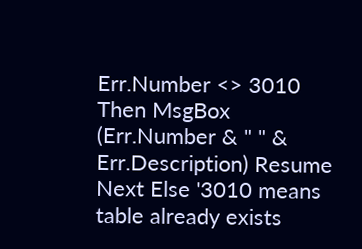Err.Number <> 3010 Then MsgBox (Err.Number & " " & Err.Description) Resume Next Else '3010 means table already exists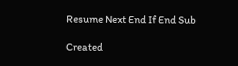Resume Next End If End Sub

Created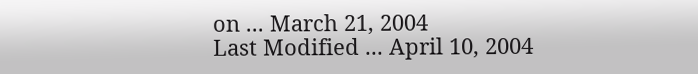on ... March 21, 2004
Last Modified ... April 10, 2004